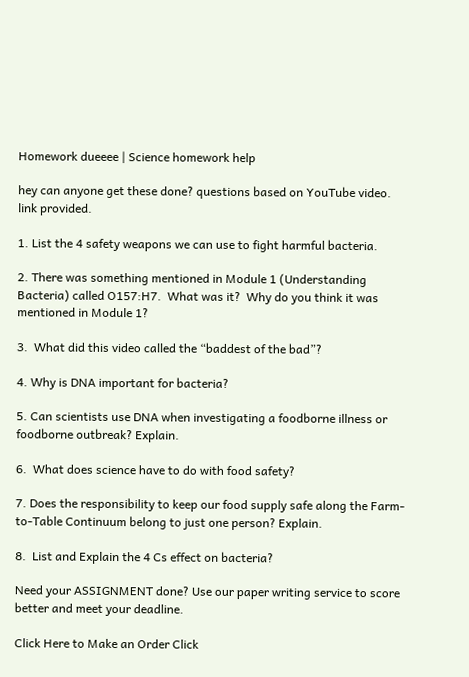Homework dueeee | Science homework help

hey can anyone get these done? questions based on YouTube video. link provided.

1. List the 4 safety weapons we can use to fight harmful bacteria.

2. There was something mentioned in Module 1 (Understanding Bacteria) called O157:H7.  What was it?  Why do you think it was mentioned in Module 1?

3.  What did this video called the “baddest of the bad”?

4. Why is DNA important for bacteria?

5. Can scientists use DNA when investigating a foodborne illness or foodborne outbreak? Explain.

6.  What does science have to do with food safety?

7. Does the responsibility to keep our food supply safe along the Farm-to-Table Continuum belong to just one person? Explain.

8.  List and Explain the 4 Cs effect on bacteria?

Need your ASSIGNMENT done? Use our paper writing service to score better and meet your deadline.

Click Here to Make an Order Click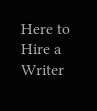Here to Hire a Writer